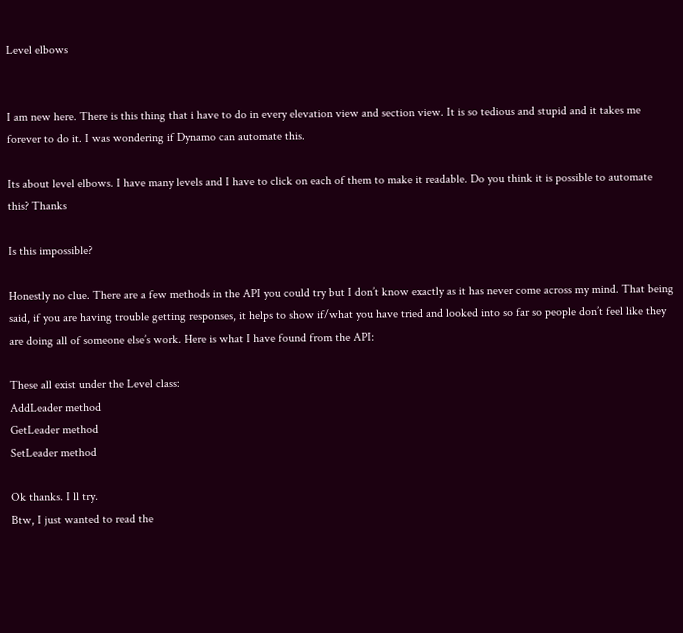Level elbows


I am new here. There is this thing that i have to do in every elevation view and section view. It is so tedious and stupid and it takes me forever to do it. I was wondering if Dynamo can automate this.

Its about level elbows. I have many levels and I have to click on each of them to make it readable. Do you think it is possible to automate this? Thanks

Is this impossible?

Honestly no clue. There are a few methods in the API you could try but I don’t know exactly as it has never come across my mind. That being said, if you are having trouble getting responses, it helps to show if/what you have tried and looked into so far so people don’t feel like they are doing all of someone else’s work. Here is what I have found from the API:

These all exist under the Level class:
AddLeader method
GetLeader method
SetLeader method

Ok thanks. I ll try.
Btw, I just wanted to read the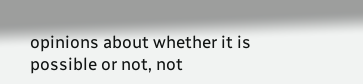opinions about whether it is possible or not, not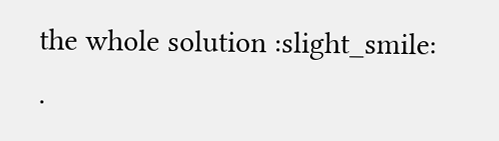the whole solution :slight_smile: .